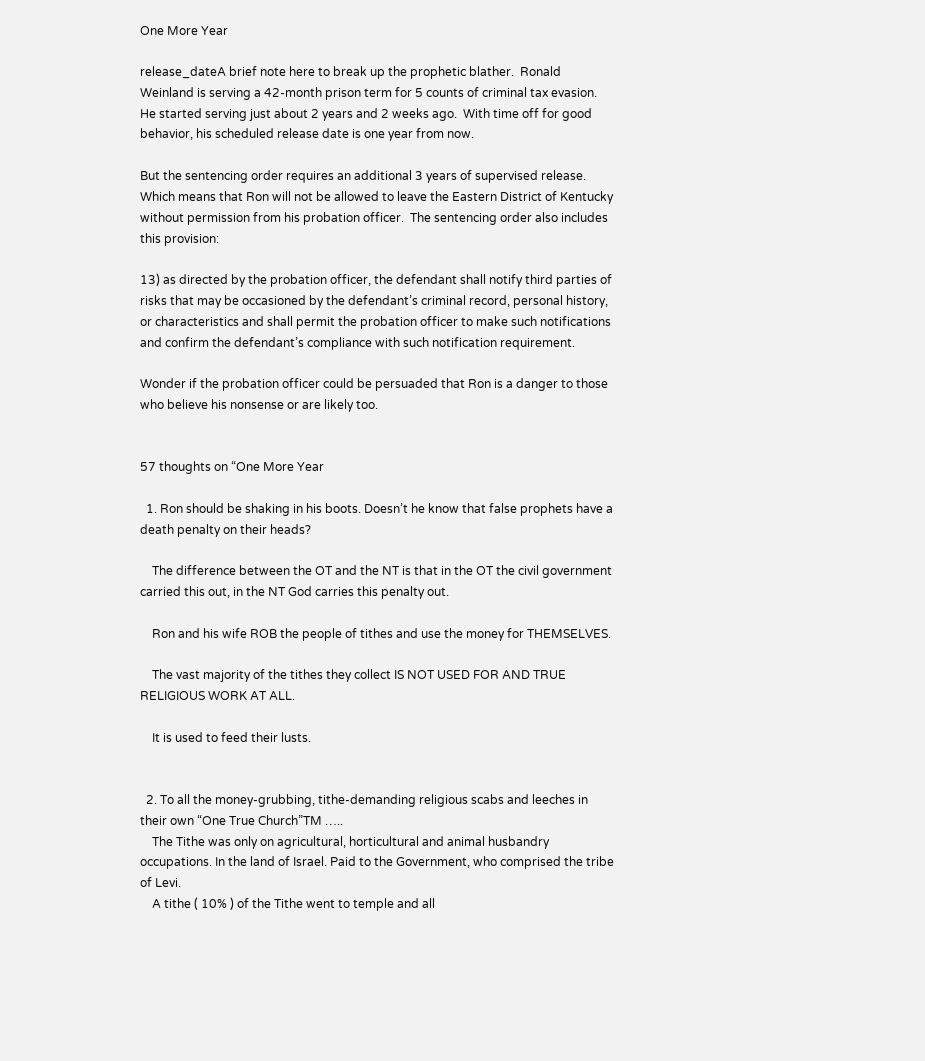One More Year

release_dateA brief note here to break up the prophetic blather.  Ronald Weinland is serving a 42-month prison term for 5 counts of criminal tax evasion.  He started serving just about 2 years and 2 weeks ago.  With time off for good behavior, his scheduled release date is one year from now.

But the sentencing order requires an additional 3 years of supervised release.  Which means that Ron will not be allowed to leave the Eastern District of Kentucky without permission from his probation officer.  The sentencing order also includes this provision:

13) as directed by the probation officer, the defendant shall notify third parties of risks that may be occasioned by the defendant’s criminal record, personal history, or characteristics and shall permit the probation officer to make such notifications and confirm the defendant’s compliance with such notification requirement.

Wonder if the probation officer could be persuaded that Ron is a danger to those who believe his nonsense or are likely too.


57 thoughts on “One More Year

  1. Ron should be shaking in his boots. Doesn’t he know that false prophets have a death penalty on their heads?

    The difference between the OT and the NT is that in the OT the civil government carried this out, in the NT God carries this penalty out.

    Ron and his wife ROB the people of tithes and use the money for THEMSELVES.

    The vast majority of the tithes they collect IS NOT USED FOR AND TRUE RELIGIOUS WORK AT ALL.

    It is used to feed their lusts.


  2. To all the money-grubbing, tithe-demanding religious scabs and leeches in their own “One True Church”TM …..
    The Tithe was only on agricultural, horticultural and animal husbandry occupations. In the land of Israel. Paid to the Government, who comprised the tribe of Levi.
    A tithe ( 10% ) of the Tithe went to temple and all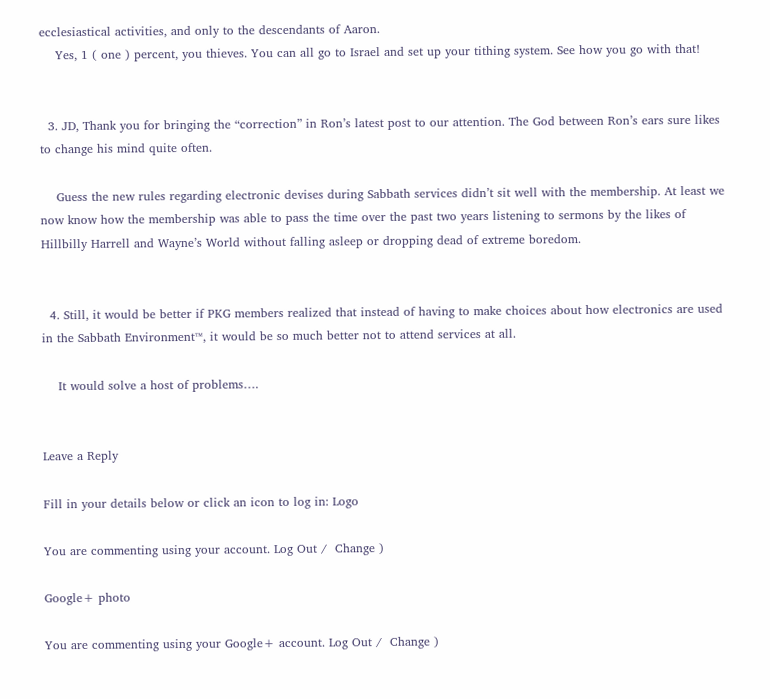ecclesiastical activities, and only to the descendants of Aaron.
    Yes, 1 ( one ) percent, you thieves. You can all go to Israel and set up your tithing system. See how you go with that!


  3. JD, Thank you for bringing the “correction” in Ron’s latest post to our attention. The God between Ron’s ears sure likes to change his mind quite often.

    Guess the new rules regarding electronic devises during Sabbath services didn’t sit well with the membership. At least we now know how the membership was able to pass the time over the past two years listening to sermons by the likes of Hillbilly Harrell and Wayne’s World without falling asleep or dropping dead of extreme boredom.


  4. Still, it would be better if PKG members realized that instead of having to make choices about how electronics are used in the Sabbath Environment™, it would be so much better not to attend services at all.

    It would solve a host of problems….


Leave a Reply

Fill in your details below or click an icon to log in: Logo

You are commenting using your account. Log Out /  Change )

Google+ photo

You are commenting using your Google+ account. Log Out /  Change )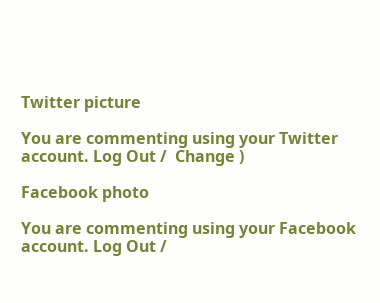Twitter picture

You are commenting using your Twitter account. Log Out /  Change )

Facebook photo

You are commenting using your Facebook account. Log Out /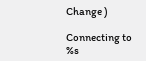Change )

Connecting to %s